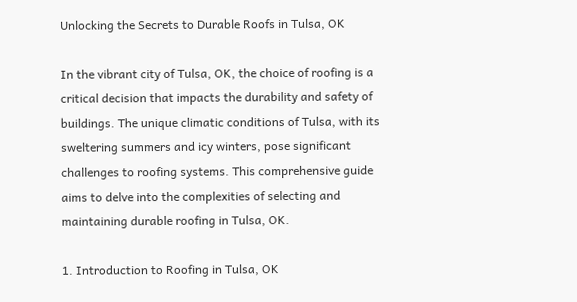Unlocking the Secrets to Durable Roofs in Tulsa, OK

In the vibrant city of Tulsa, OK, the choice of roofing is a critical decision that impacts the durability and safety of buildings. The unique climatic conditions of Tulsa, with its sweltering summers and icy winters, pose significant challenges to roofing systems. This comprehensive guide aims to delve into the complexities of selecting and maintaining durable roofing in Tulsa, OK.

1. Introduction to Roofing in Tulsa, OK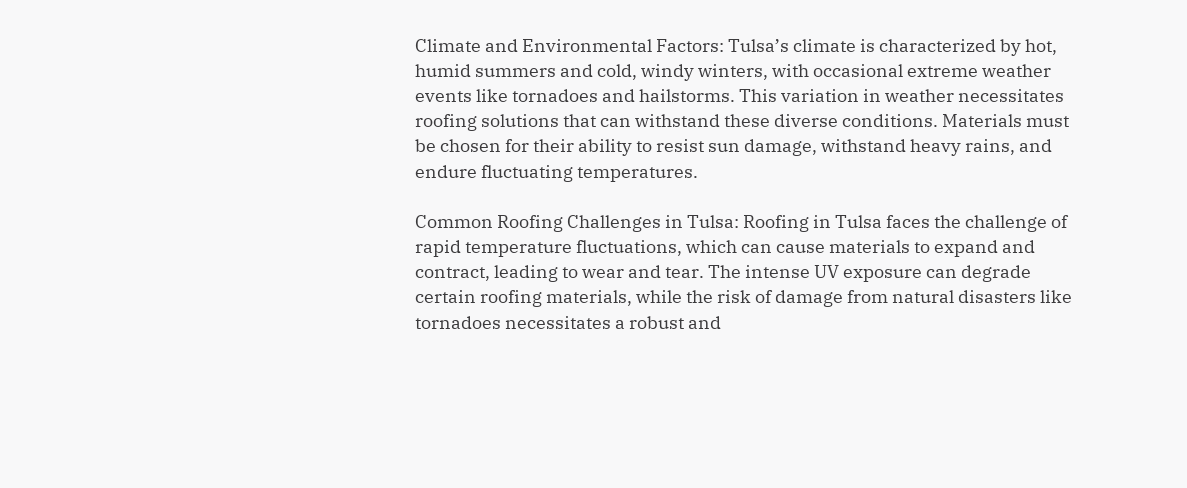Climate and Environmental Factors: Tulsa’s climate is characterized by hot, humid summers and cold, windy winters, with occasional extreme weather events like tornadoes and hailstorms. This variation in weather necessitates roofing solutions that can withstand these diverse conditions. Materials must be chosen for their ability to resist sun damage, withstand heavy rains, and endure fluctuating temperatures.

Common Roofing Challenges in Tulsa: Roofing in Tulsa faces the challenge of rapid temperature fluctuations, which can cause materials to expand and contract, leading to wear and tear. The intense UV exposure can degrade certain roofing materials, while the risk of damage from natural disasters like tornadoes necessitates a robust and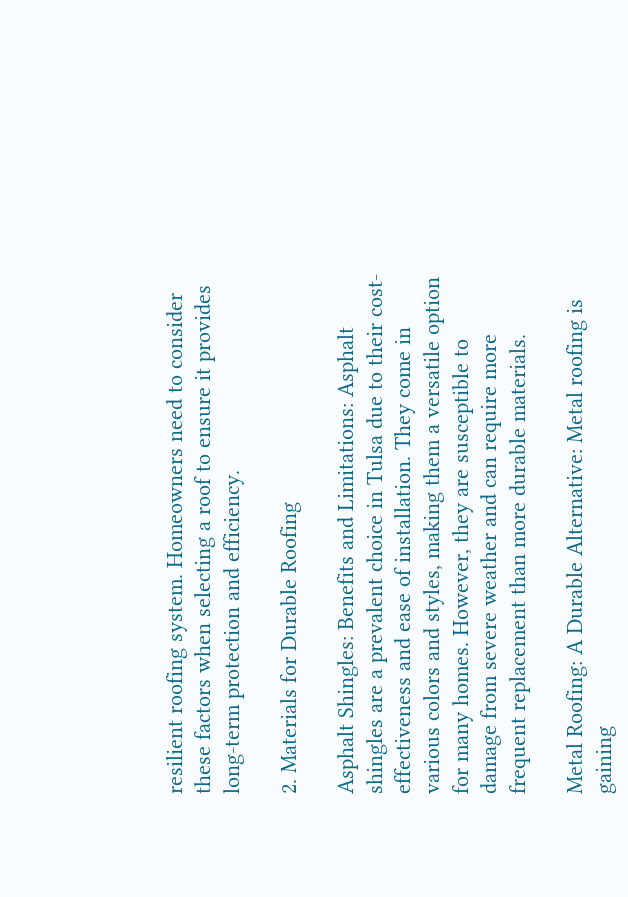resilient roofing system. Homeowners need to consider these factors when selecting a roof to ensure it provides long-term protection and efficiency.

2. Materials for Durable Roofing

Asphalt Shingles: Benefits and Limitations: Asphalt shingles are a prevalent choice in Tulsa due to their cost-effectiveness and ease of installation. They come in various colors and styles, making them a versatile option for many homes. However, they are susceptible to damage from severe weather and can require more frequent replacement than more durable materials.

Metal Roofing: A Durable Alternative: Metal roofing is gaining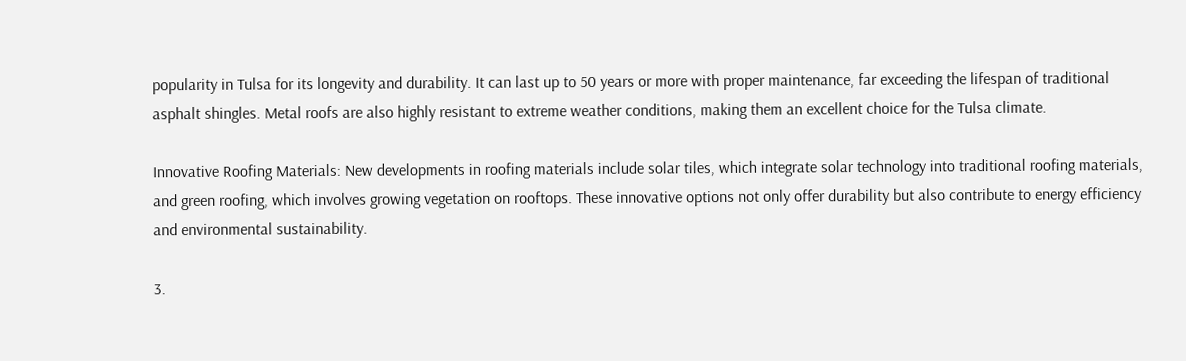popularity in Tulsa for its longevity and durability. It can last up to 50 years or more with proper maintenance, far exceeding the lifespan of traditional asphalt shingles. Metal roofs are also highly resistant to extreme weather conditions, making them an excellent choice for the Tulsa climate.

Innovative Roofing Materials: New developments in roofing materials include solar tiles, which integrate solar technology into traditional roofing materials, and green roofing, which involves growing vegetation on rooftops. These innovative options not only offer durability but also contribute to energy efficiency and environmental sustainability.

3.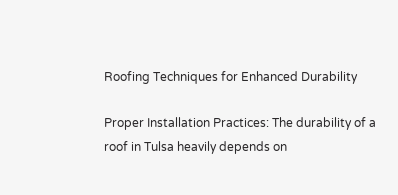Roofing Techniques for Enhanced Durability

Proper Installation Practices: The durability of a roof in Tulsa heavily depends on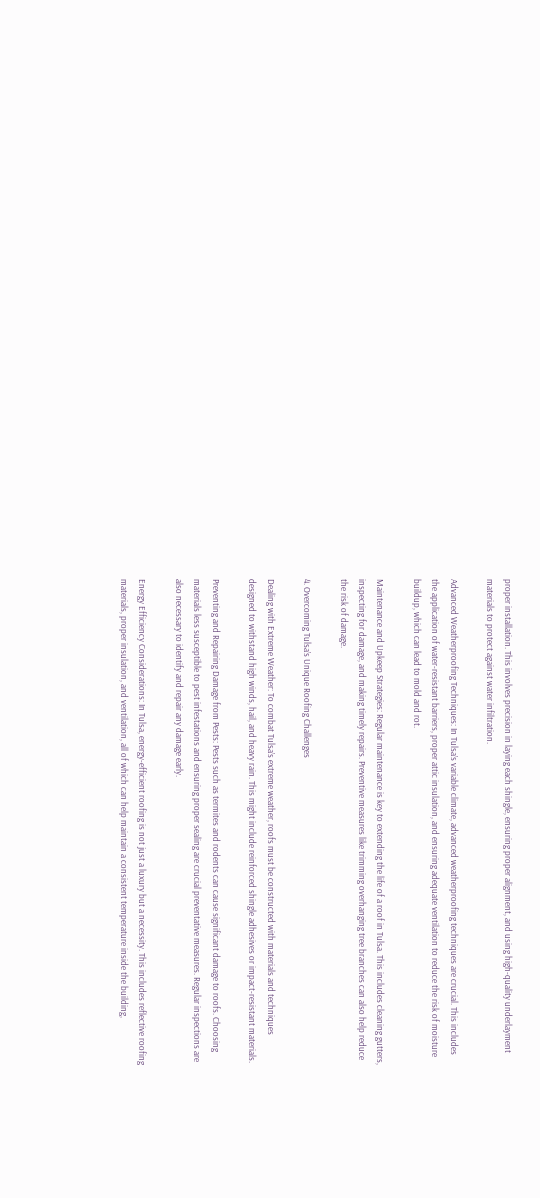proper installation. This involves precision in laying each shingle, ensuring proper alignment, and using high-quality underlayment materials to protect against water infiltration.

Advanced Weatherproofing Techniques: In Tulsa’s variable climate, advanced weatherproofing techniques are crucial. This includes the application of water-resistant barriers, proper attic insulation, and ensuring adequate ventilation to reduce the risk of moisture buildup, which can lead to mold and rot.

Maintenance and Upkeep Strategies: Regular maintenance is key to extending the life of a roof in Tulsa. This includes cleaning gutters, inspecting for damage, and making timely repairs. Preventive measures like trimming overhanging tree branches can also help reduce the risk of damage.

4. Overcoming Tulsa’s Unique Roofing Challenges

Dealing with Extreme Weather: To combat Tulsa’s extreme weather, roofs must be constructed with materials and techniques designed to withstand high winds, hail, and heavy rain. This might include reinforced shingle adhesives or impact-resistant materials.

Preventing and Repairing Damage from Pests: Pests such as termites and rodents can cause significant damage to roofs. Choosing materials less susceptible to pest infestations and ensuring proper sealing are crucial preventative measures. Regular inspections are also necessary to identify and repair any damage early.

Energy Efficiency Considerations: In Tulsa, energy-efficient roofing is not just a luxury but a necessity. This includes reflective roofing materials, proper insulation, and ventilation, all of which can help maintain a consistent temperature inside the building,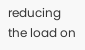reducing the load on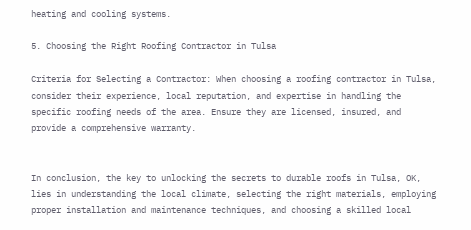heating and cooling systems.

5. Choosing the Right Roofing Contractor in Tulsa

Criteria for Selecting a Contractor: When choosing a roofing contractor in Tulsa, consider their experience, local reputation, and expertise in handling the specific roofing needs of the area. Ensure they are licensed, insured, and provide a comprehensive warranty.


In conclusion, the key to unlocking the secrets to durable roofs in Tulsa, OK, lies in understanding the local climate, selecting the right materials, employing proper installation and maintenance techniques, and choosing a skilled local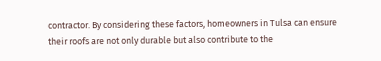contractor. By considering these factors, homeowners in Tulsa can ensure their roofs are not only durable but also contribute to the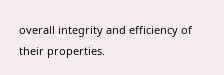overall integrity and efficiency of their properties.